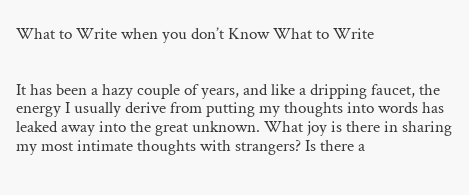What to Write when you don’t Know What to Write


It has been a hazy couple of years, and like a dripping faucet, the energy I usually derive from putting my thoughts into words has leaked away into the great unknown. What joy is there in sharing my most intimate thoughts with strangers? Is there a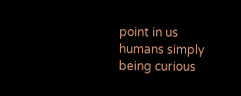point in us humans simply being curious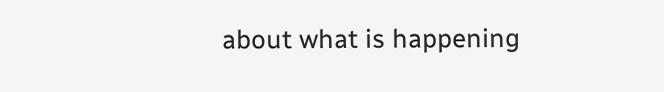about what is happening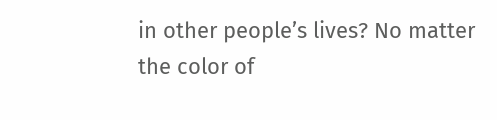in other people’s lives? No matter the color of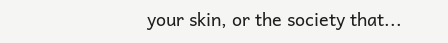your skin, or the society that...